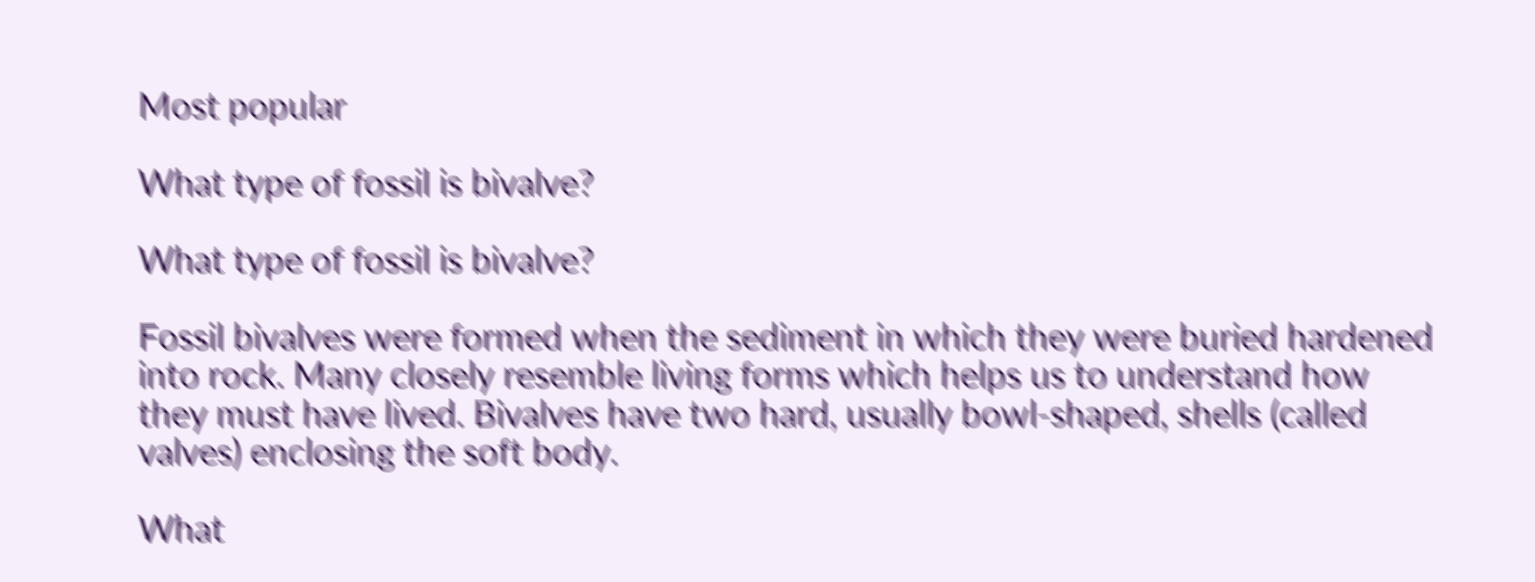Most popular

What type of fossil is bivalve?

What type of fossil is bivalve?

Fossil bivalves were formed when the sediment in which they were buried hardened into rock. Many closely resemble living forms which helps us to understand how they must have lived. Bivalves have two hard, usually bowl-shaped, shells (called valves) enclosing the soft body.

What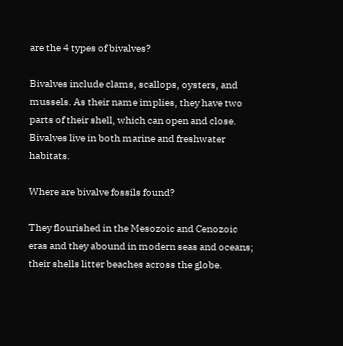are the 4 types of bivalves?

Bivalves include clams, scallops, oysters, and mussels. As their name implies, they have two parts of their shell, which can open and close. Bivalves live in both marine and freshwater habitats.

Where are bivalve fossils found?

They flourished in the Mesozoic and Cenozoic eras and they abound in modern seas and oceans; their shells litter beaches across the globe.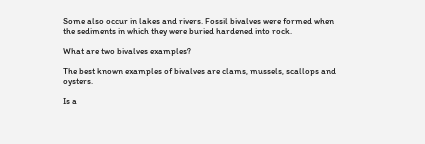Some also occur in lakes and rivers. Fossil bivalves were formed when the sediments in which they were buried hardened into rock.

What are two bivalves examples?

The best known examples of bivalves are clams, mussels, scallops and oysters.

Is a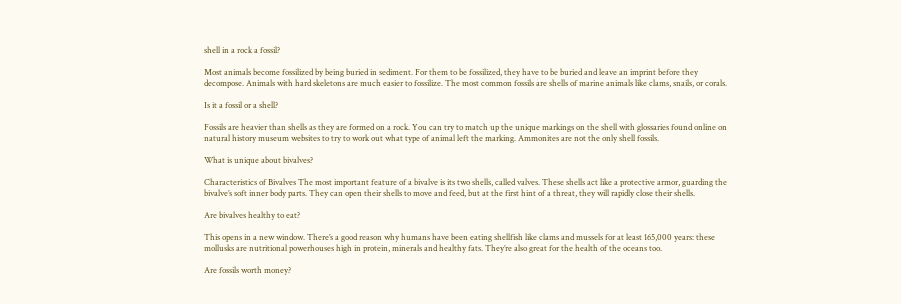shell in a rock a fossil?

Most animals become fossilized by being buried in sediment. For them to be fossilized, they have to be buried and leave an imprint before they decompose. Animals with hard skeletons are much easier to fossilize. The most common fossils are shells of marine animals like clams, snails, or corals.

Is it a fossil or a shell?

Fossils are heavier than shells as they are formed on a rock. You can try to match up the unique markings on the shell with glossaries found online on natural history museum websites to try to work out what type of animal left the marking. Ammonites are not the only shell fossils.

What is unique about bivalves?

Characteristics of Bivalves The most important feature of a bivalve is its two shells, called valves. These shells act like a protective armor, guarding the bivalve’s soft inner body parts. They can open their shells to move and feed, but at the first hint of a threat, they will rapidly close their shells.

Are bivalves healthy to eat?

This opens in a new window. There’s a good reason why humans have been eating shellfish like clams and mussels for at least 165,000 years: these mollusks are nutritional powerhouses high in protein, minerals and healthy fats. They’re also great for the health of the oceans too.

Are fossils worth money?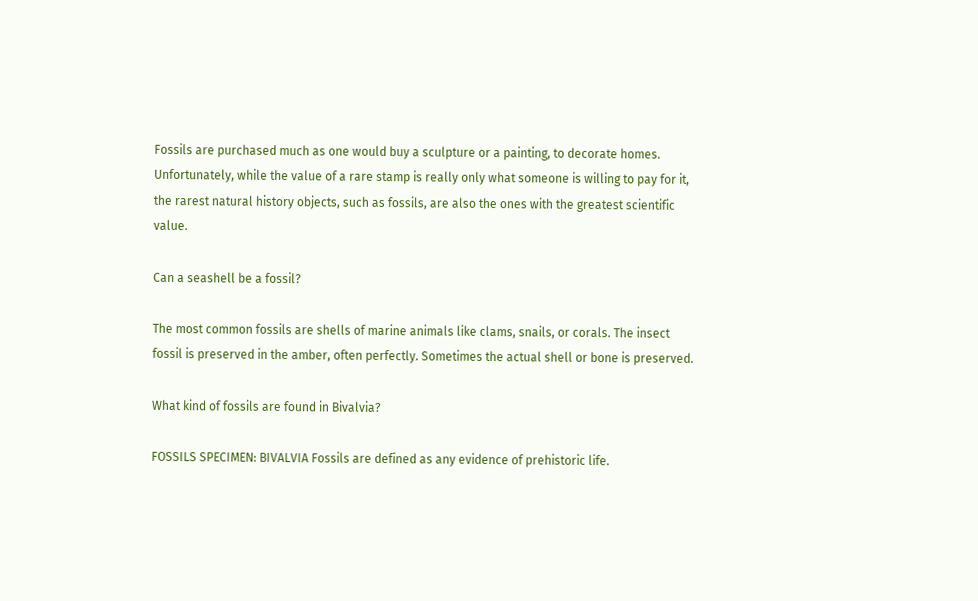Fossils are purchased much as one would buy a sculpture or a painting, to decorate homes. Unfortunately, while the value of a rare stamp is really only what someone is willing to pay for it, the rarest natural history objects, such as fossils, are also the ones with the greatest scientific value.

Can a seashell be a fossil?

The most common fossils are shells of marine animals like clams, snails, or corals. The insect fossil is preserved in the amber, often perfectly. Sometimes the actual shell or bone is preserved.

What kind of fossils are found in Bivalvia?

FOSSILS SPECIMEN: BIVALVIA Fossils are defined as any evidence of prehistoric life.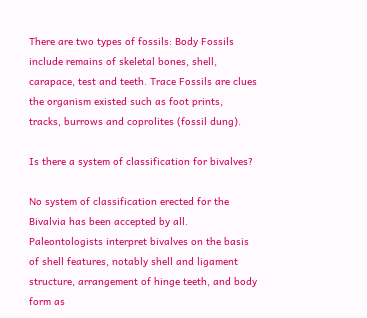There are two types of fossils: Body Fossils include remains of skeletal bones, shell, carapace, test and teeth. Trace Fossils are clues the organism existed such as foot prints, tracks, burrows and coprolites (fossil dung).

Is there a system of classification for bivalves?

No system of classification erected for the Bivalvia has been accepted by all. Paleontologists interpret bivalves on the basis of shell features, notably shell and ligament structure, arrangement of hinge teeth, and body form as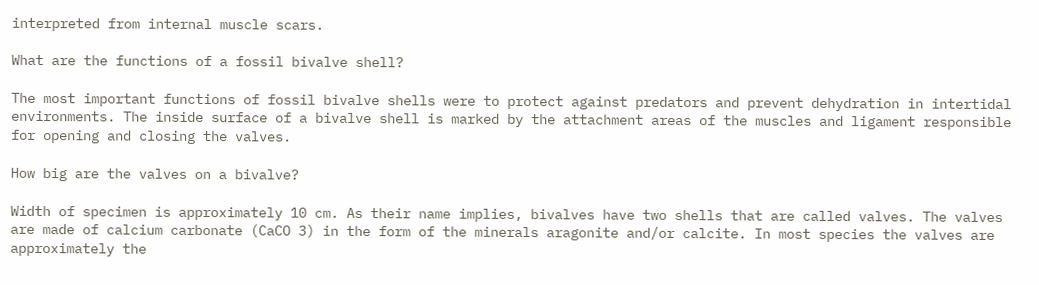interpreted from internal muscle scars.

What are the functions of a fossil bivalve shell?

The most important functions of fossil bivalve shells were to protect against predators and prevent dehydration in intertidal environments. The inside surface of a bivalve shell is marked by the attachment areas of the muscles and ligament responsible for opening and closing the valves.

How big are the valves on a bivalve?

Width of specimen is approximately 10 cm. As their name implies, bivalves have two shells that are called valves. The valves are made of calcium carbonate (CaCO 3) in the form of the minerals aragonite and/or calcite. In most species the valves are approximately the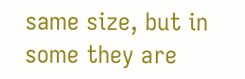same size, but in some they are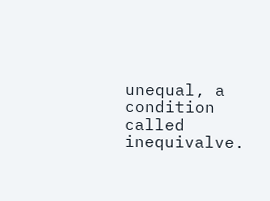unequal, a condition called inequivalve.